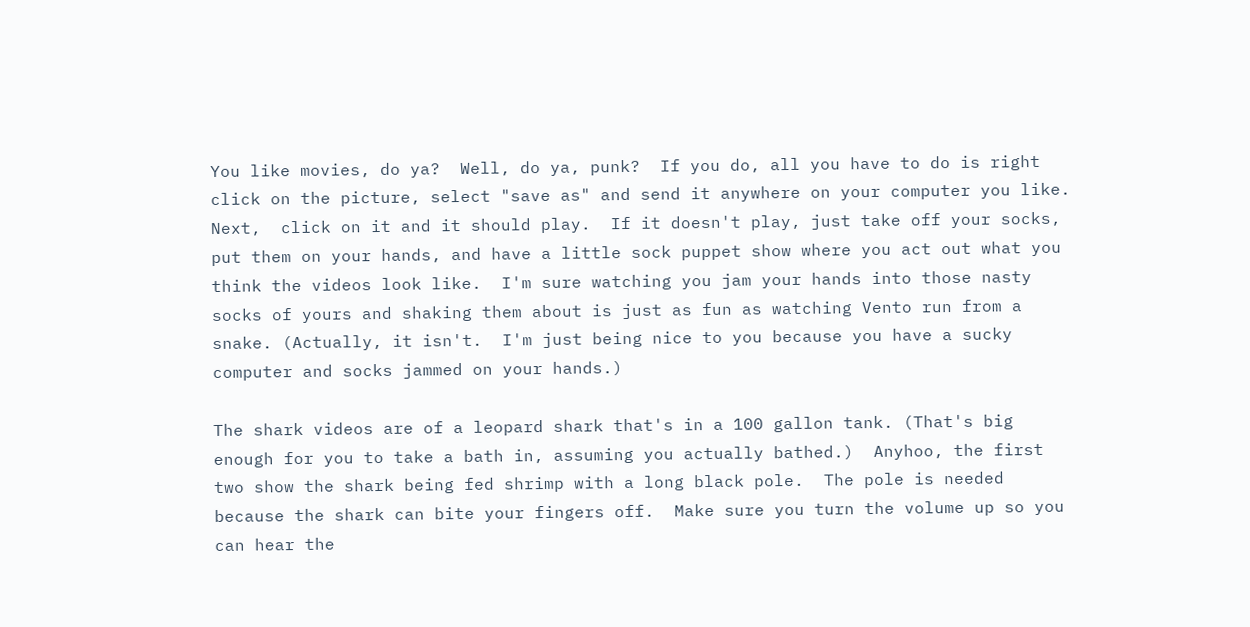You like movies, do ya?  Well, do ya, punk?  If you do, all you have to do is right click on the picture, select "save as" and send it anywhere on your computer you like.  Next,  click on it and it should play.  If it doesn't play, just take off your socks, put them on your hands, and have a little sock puppet show where you act out what you think the videos look like.  I'm sure watching you jam your hands into those nasty socks of yours and shaking them about is just as fun as watching Vento run from a snake. (Actually, it isn't.  I'm just being nice to you because you have a sucky computer and socks jammed on your hands.)

The shark videos are of a leopard shark that's in a 100 gallon tank. (That's big enough for you to take a bath in, assuming you actually bathed.)  Anyhoo, the first two show the shark being fed shrimp with a long black pole.  The pole is needed because the shark can bite your fingers off.  Make sure you turn the volume up so you can hear the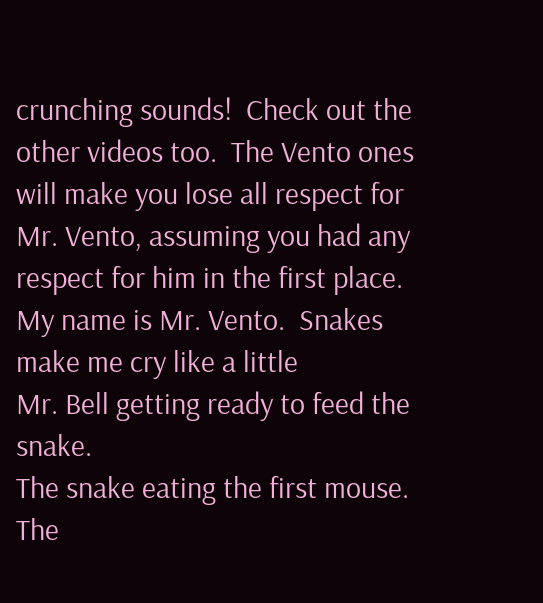crunching sounds!  Check out the other videos too.  The Vento ones will make you lose all respect for Mr. Vento, assuming you had any respect for him in the first place.
My name is Mr. Vento.  Snakes make me cry like a little
Mr. Bell getting ready to feed the snake.
The snake eating the first mouse.
The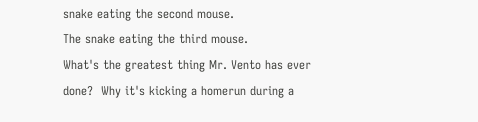snake eating the second mouse.
The snake eating the third mouse.
What's the greatest thing Mr. Vento has ever done?  Why it's kicking a homerun during a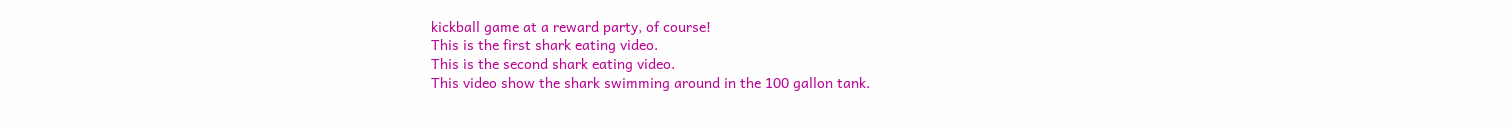kickball game at a reward party, of course!
This is the first shark eating video.
This is the second shark eating video.
This video show the shark swimming around in the 100 gallon tank.